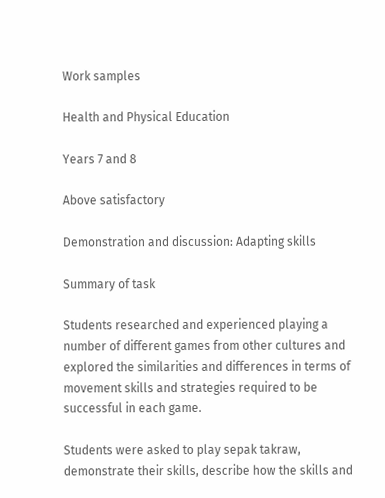Work samples

Health and Physical Education

Years 7 and 8

Above satisfactory

Demonstration and discussion: Adapting skills

Summary of task

Students researched and experienced playing a number of different games from other cultures and explored the similarities and differences in terms of movement skills and strategies required to be successful in each game.

Students were asked to play sepak takraw, demonstrate their skills, describe how the skills and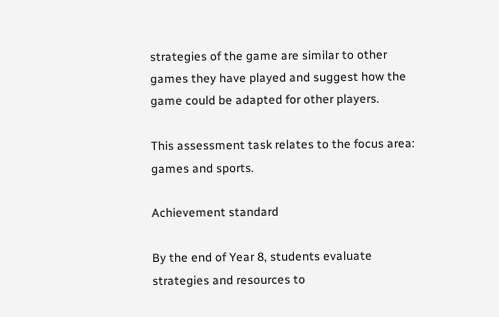strategies of the game are similar to other games they have played and suggest how the game could be adapted for other players.

This assessment task relates to the focus area: games and sports.

Achievement standard

By the end of Year 8, students evaluate strategies and resources to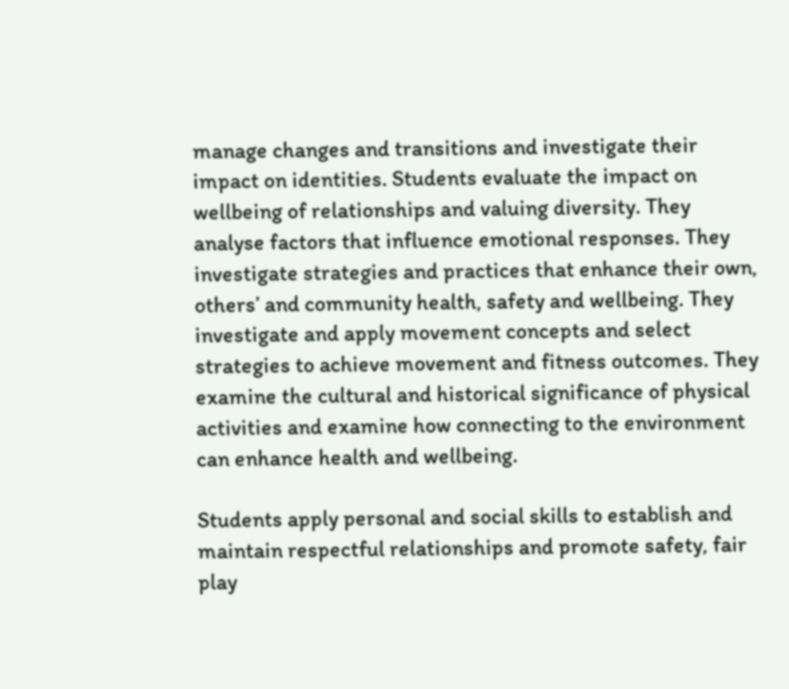manage changes and transitions and investigate their impact on identities. Students evaluate the impact on wellbeing of relationships and valuing diversity. They analyse factors that influence emotional responses. They investigate strategies and practices that enhance their own, others’ and community health, safety and wellbeing. They investigate and apply movement concepts and select strategies to achieve movement and fitness outcomes. They examine the cultural and historical significance of physical activities and examine how connecting to the environment can enhance health and wellbeing.

Students apply personal and social skills to establish and maintain respectful relationships and promote safety, fair play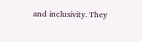and inclusivity. They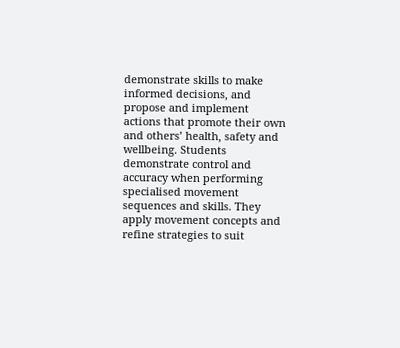demonstrate skills to make informed decisions, and propose and implement actions that promote their own and others’ health, safety and wellbeing. Students demonstrate control and accuracy when performing specialised movement sequences and skills. They apply movement concepts and refine strategies to suit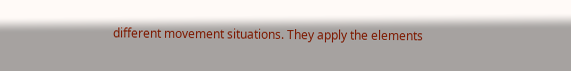different movement situations. They apply the elements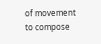of movement to compose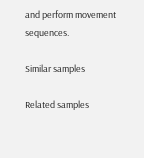and perform movement sequences.

Similar samples

Related samples